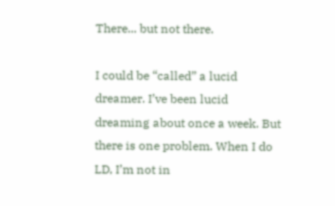There... but not there.

I could be “called” a lucid dreamer. I’ve been lucid dreaming about once a week. But there is one problem. When I do LD, I’m not in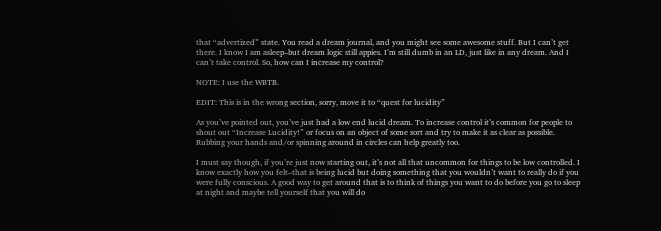that “advertized” state. You read a dream journal, and you might see some awesome stuff. But I can’t get there. I know I am asleep–but dream logic still appies. I’m still dumb in an LD, just like in any dream. And I can’t take control. So, how can I increase my control?

NOTE: I use the WBTB.

EDIT: This is in the wrong section, sorry, move it to “quest for lucidity”

As you’ve pointed out, you’ve just had a low end lucid dream. To increase control it’s common for people to shout out “Increase Lucidity!” or focus on an object of some sort and try to make it as clear as possible. Rubbing your hands and/or spinning around in circles can help greatly too.

I must say though, if you’re just now starting out, it’s not all that uncommon for things to be low controlled. I know exactly how you felt–that is being lucid but doing something that you wouldn’t want to really do if you were fully conscious. A good way to get around that is to think of things you want to do before you go to sleep at night and maybe tell yourself that you will do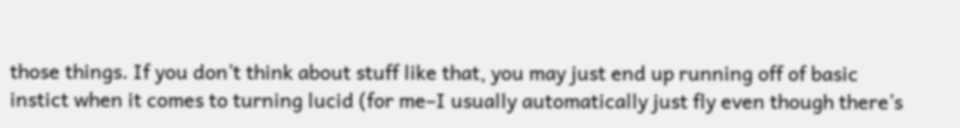those things. If you don’t think about stuff like that, you may just end up running off of basic instict when it comes to turning lucid (for me–I usually automatically just fly even though there’s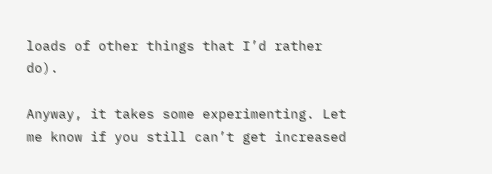loads of other things that I’d rather do).

Anyway, it takes some experimenting. Let me know if you still can’t get increased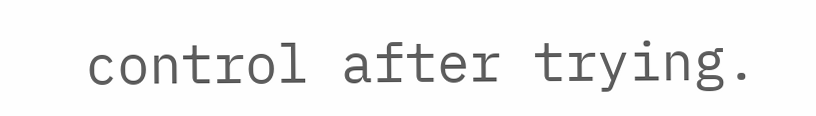control after trying.